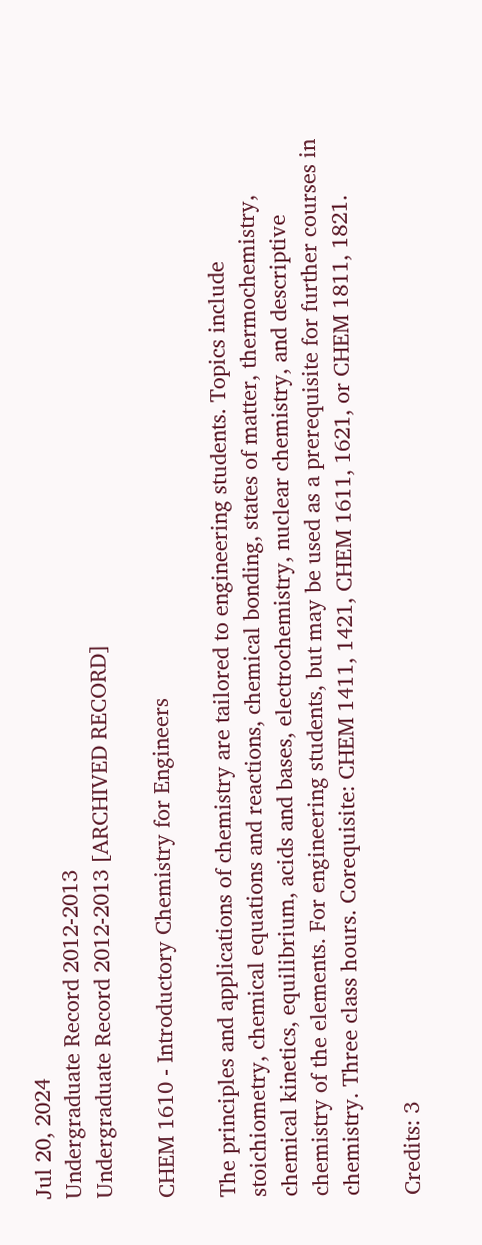Jul 20, 2024
Undergraduate Record 2012-2013
Undergraduate Record 2012-2013 [ARCHIVED RECORD]

CHEM 1610 - Introductory Chemistry for Engineers

The principles and applications of chemistry are tailored to engineering students. Topics include stoichiometry, chemical equations and reactions, chemical bonding, states of matter, thermochemistry, chemical kinetics, equilibrium, acids and bases, electrochemistry, nuclear chemistry, and descriptive chemistry of the elements. For engineering students, but may be used as a prerequisite for further courses in chemistry. Three class hours. Corequisite: CHEM 1411, 1421, CHEM 1611, 1621, or CHEM 1811, 1821.

Credits: 3